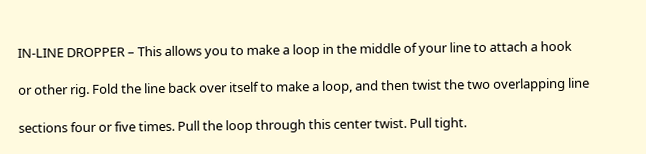IN-LINE DROPPER – This allows you to make a loop in the middle of your line to attach a hook

or other rig. Fold the line back over itself to make a loop, and then twist the two overlapping line

sections four or five times. Pull the loop through this center twist. Pull tight.